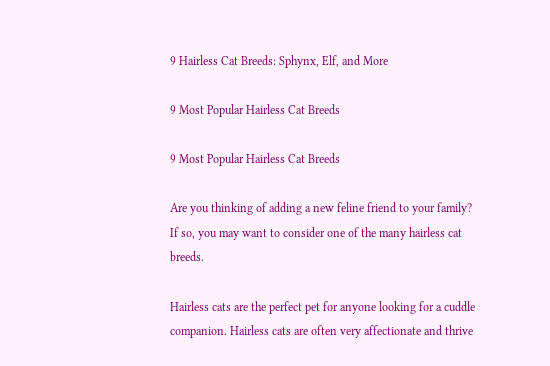9 Hairless Cat Breeds: Sphynx, Elf, and More

9 Most Popular Hairless Cat Breeds

9 Most Popular Hairless Cat Breeds

Are you thinking of adding a new feline friend to your family? If so, you may want to consider one of the many hairless cat breeds.

Hairless cats are the perfect pet for anyone looking for a cuddle companion. Hairless cats are often very affectionate and thrive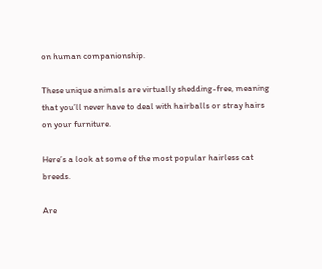on human companionship.

These unique animals are virtually shedding-free, meaning that you’ll never have to deal with hairballs or stray hairs on your furniture.

Here’s a look at some of the most popular hairless cat breeds.

Are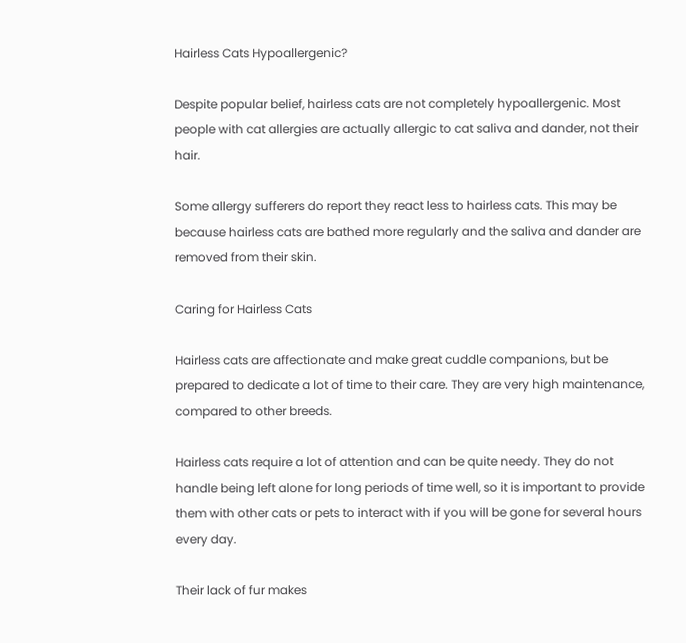Hairless Cats Hypoallergenic?

Despite popular belief, hairless cats are not completely hypoallergenic. Most people with cat allergies are actually allergic to cat saliva and dander, not their hair.

Some allergy sufferers do report they react less to hairless cats. This may be because hairless cats are bathed more regularly and the saliva and dander are removed from their skin.

Caring for Hairless Cats

Hairless cats are affectionate and make great cuddle companions, but be prepared to dedicate a lot of time to their care. They are very high maintenance, compared to other breeds.

Hairless cats require a lot of attention and can be quite needy. They do not handle being left alone for long periods of time well, so it is important to provide them with other cats or pets to interact with if you will be gone for several hours every day.

Their lack of fur makes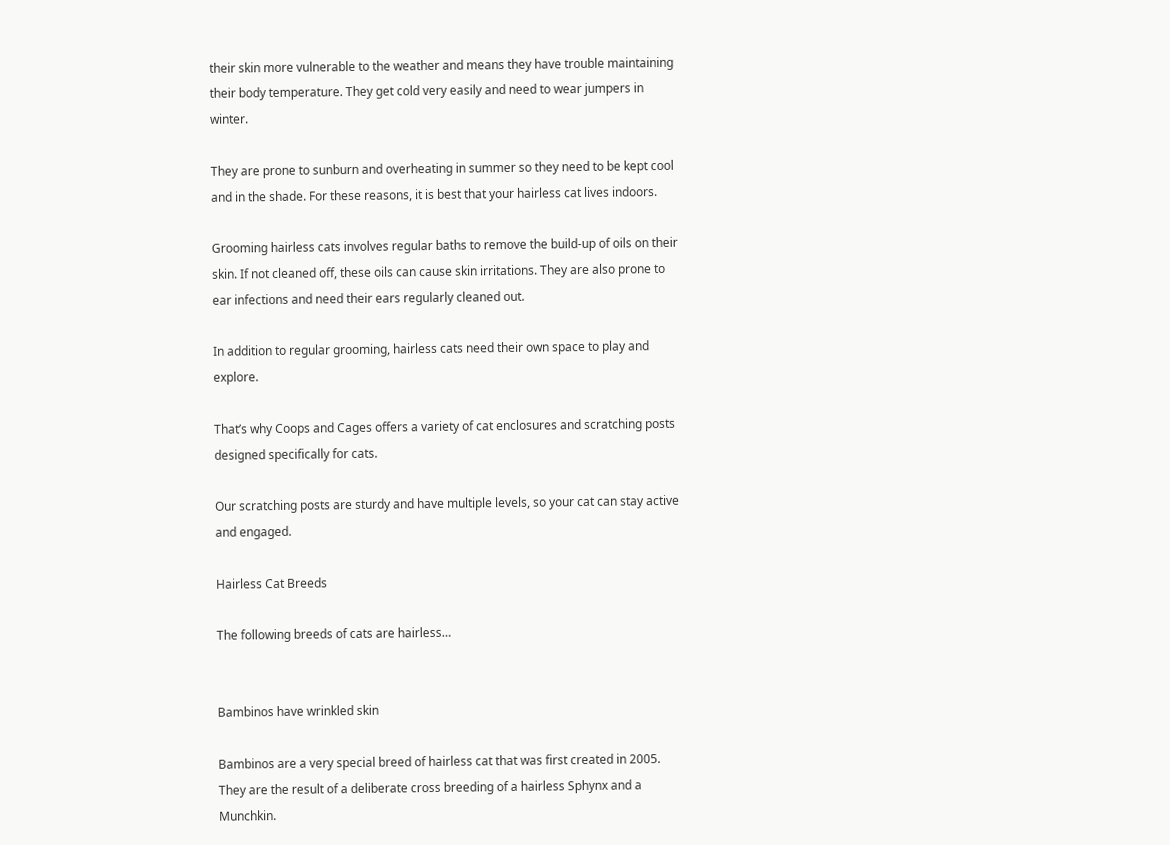their skin more vulnerable to the weather and means they have trouble maintaining their body temperature. They get cold very easily and need to wear jumpers in winter.

They are prone to sunburn and overheating in summer so they need to be kept cool and in the shade. For these reasons, it is best that your hairless cat lives indoors.

Grooming hairless cats involves regular baths to remove the build-up of oils on their skin. If not cleaned off, these oils can cause skin irritations. They are also prone to ear infections and need their ears regularly cleaned out.

In addition to regular grooming, hairless cats need their own space to play and explore.

That’s why Coops and Cages offers a variety of cat enclosures and scratching posts designed specifically for cats.

Our scratching posts are sturdy and have multiple levels, so your cat can stay active and engaged.

Hairless Cat Breeds

The following breeds of cats are hairless…


Bambinos have wrinkled skin

Bambinos are a very special breed of hairless cat that was first created in 2005. They are the result of a deliberate cross breeding of a hairless Sphynx and a Munchkin.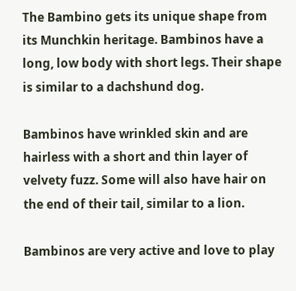The Bambino gets its unique shape from its Munchkin heritage. Bambinos have a long, low body with short legs. Their shape is similar to a dachshund dog.

Bambinos have wrinkled skin and are hairless with a short and thin layer of velvety fuzz. Some will also have hair on the end of their tail, similar to a lion.

Bambinos are very active and love to play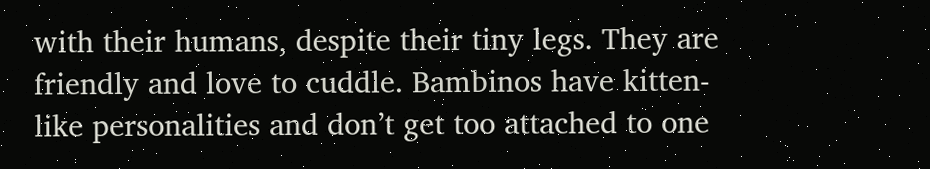with their humans, despite their tiny legs. They are friendly and love to cuddle. Bambinos have kitten-like personalities and don’t get too attached to one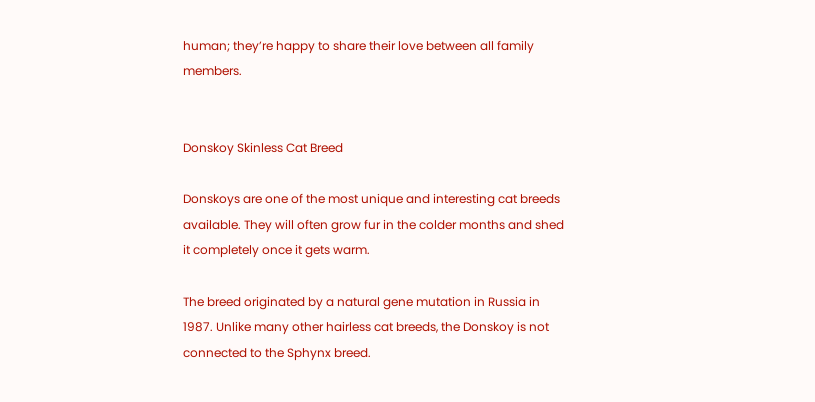human; they’re happy to share their love between all family members.


Donskoy Skinless Cat Breed

Donskoys are one of the most unique and interesting cat breeds available. They will often grow fur in the colder months and shed it completely once it gets warm.

The breed originated by a natural gene mutation in Russia in 1987. Unlike many other hairless cat breeds, the Donskoy is not connected to the Sphynx breed.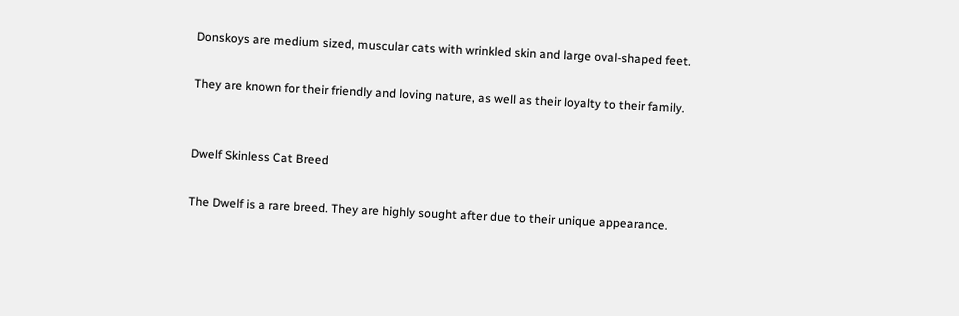Donskoys are medium sized, muscular cats with wrinkled skin and large oval-shaped feet.

They are known for their friendly and loving nature, as well as their loyalty to their family.


Dwelf Skinless Cat Breed

The Dwelf is a rare breed. They are highly sought after due to their unique appearance.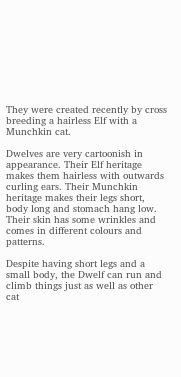They were created recently by cross breeding a hairless Elf with a Munchkin cat.

Dwelves are very cartoonish in appearance. Their Elf heritage makes them hairless with outwards curling ears. Their Munchkin heritage makes their legs short, body long and stomach hang low. Their skin has some wrinkles and comes in different colours and patterns.

Despite having short legs and a small body, the Dwelf can run and climb things just as well as other cat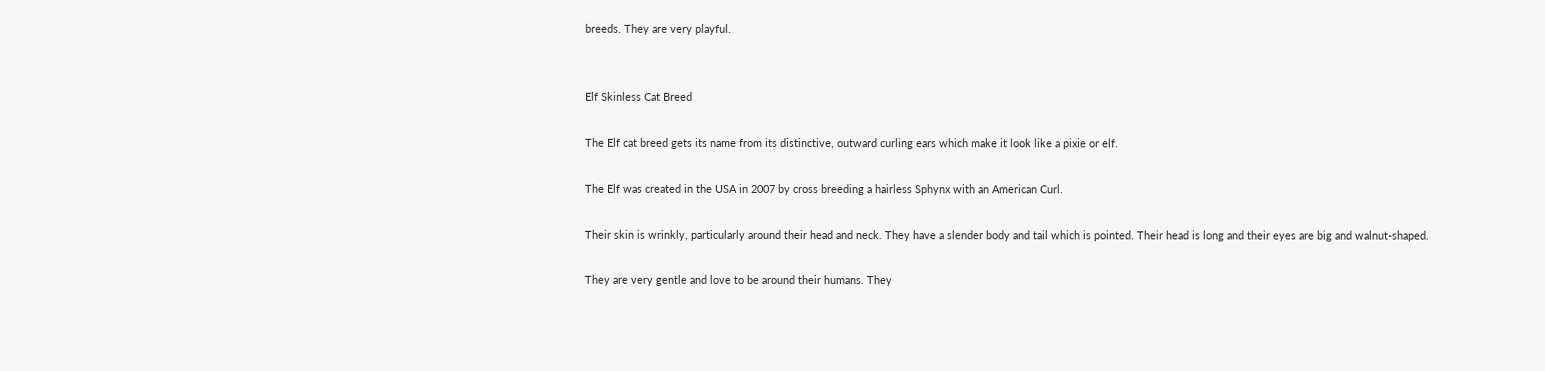breeds. They are very playful.


Elf Skinless Cat Breed

The Elf cat breed gets its name from its distinctive, outward curling ears which make it look like a pixie or elf.

The Elf was created in the USA in 2007 by cross breeding a hairless Sphynx with an American Curl.

Their skin is wrinkly, particularly around their head and neck. They have a slender body and tail which is pointed. Their head is long and their eyes are big and walnut-shaped.

They are very gentle and love to be around their humans. They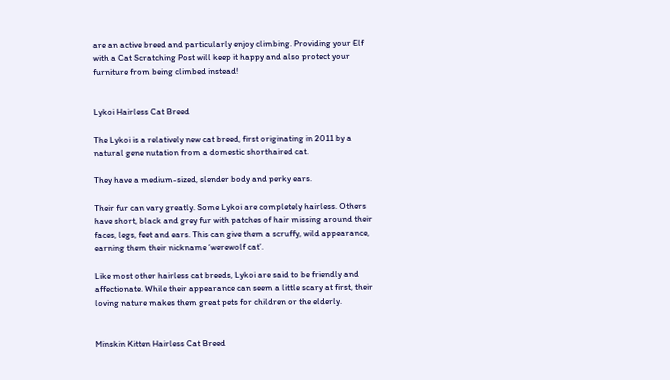are an active breed and particularly enjoy climbing. Providing your Elf with a Cat Scratching Post will keep it happy and also protect your furniture from being climbed instead!


Lykoi Hairless Cat Breed

The Lykoi is a relatively new cat breed, first originating in 2011 by a natural gene nutation from a domestic shorthaired cat.

They have a medium-sized, slender body and perky ears.

Their fur can vary greatly. Some Lykoi are completely hairless. Others have short, black and grey fur with patches of hair missing around their faces, legs, feet and ears. This can give them a scruffy, wild appearance, earning them their nickname ‘werewolf cat’.

Like most other hairless cat breeds, Lykoi are said to be friendly and affectionate. While their appearance can seem a little scary at first, their loving nature makes them great pets for children or the elderly.


Minskin Kitten Hairless Cat Breed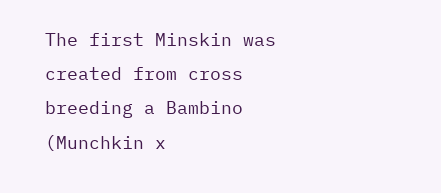The first Minskin was created from cross breeding a Bambino (Munchkin x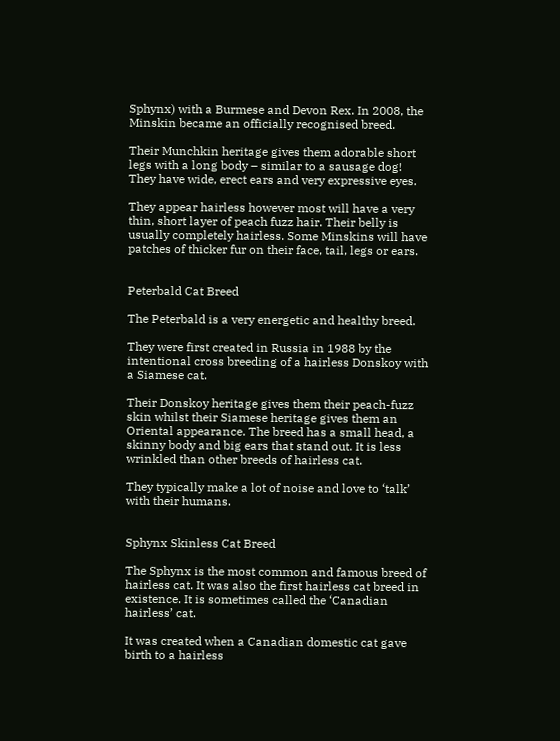Sphynx) with a Burmese and Devon Rex. In 2008, the Minskin became an officially recognised breed.

Their Munchkin heritage gives them adorable short legs with a long body – similar to a sausage dog! They have wide, erect ears and very expressive eyes.

They appear hairless however most will have a very thin, short layer of peach fuzz hair. Their belly is usually completely hairless. Some Minskins will have patches of thicker fur on their face, tail, legs or ears.


Peterbald Cat Breed

The Peterbald is a very energetic and healthy breed.

They were first created in Russia in 1988 by the intentional cross breeding of a hairless Donskoy with a Siamese cat.

Their Donskoy heritage gives them their peach-fuzz skin whilst their Siamese heritage gives them an Oriental appearance. The breed has a small head, a skinny body and big ears that stand out. It is less wrinkled than other breeds of hairless cat.

They typically make a lot of noise and love to ‘talk’ with their humans.


Sphynx Skinless Cat Breed

The Sphynx is the most common and famous breed of hairless cat. It was also the first hairless cat breed in existence. It is sometimes called the ‘Canadian hairless’ cat.

It was created when a Canadian domestic cat gave birth to a hairless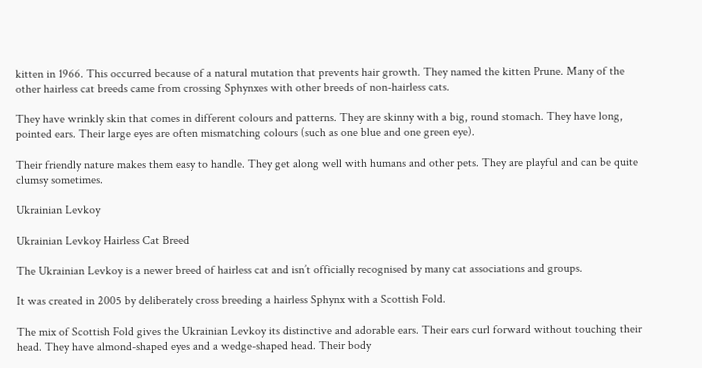kitten in 1966. This occurred because of a natural mutation that prevents hair growth. They named the kitten Prune. Many of the other hairless cat breeds came from crossing Sphynxes with other breeds of non-hairless cats.

They have wrinkly skin that comes in different colours and patterns. They are skinny with a big, round stomach. They have long, pointed ears. Their large eyes are often mismatching colours (such as one blue and one green eye).

Their friendly nature makes them easy to handle. They get along well with humans and other pets. They are playful and can be quite clumsy sometimes.

Ukrainian Levkoy

Ukrainian Levkoy Hairless Cat Breed

The Ukrainian Levkoy is a newer breed of hairless cat and isn’t officially recognised by many cat associations and groups.

It was created in 2005 by deliberately cross breeding a hairless Sphynx with a Scottish Fold.

The mix of Scottish Fold gives the Ukrainian Levkoy its distinctive and adorable ears. Their ears curl forward without touching their head. They have almond-shaped eyes and a wedge-shaped head. Their body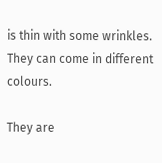is thin with some wrinkles. They can come in different colours.

They are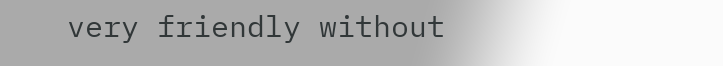very friendly without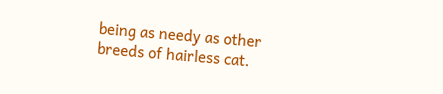being as needy as other breeds of hairless cat.